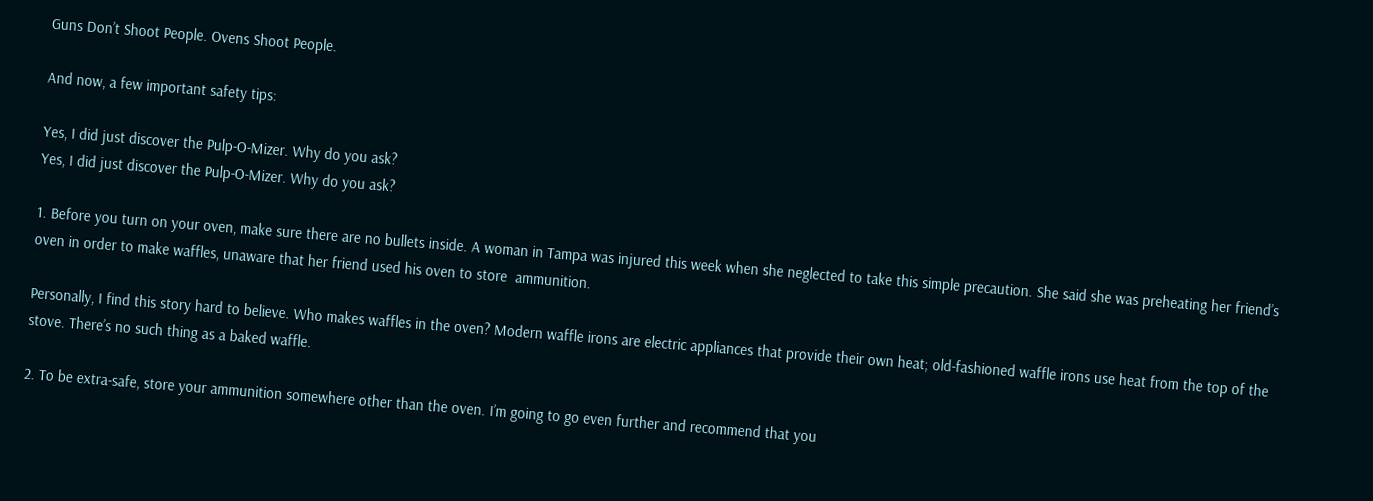Guns Don’t Shoot People. Ovens Shoot People.

And now, a few important safety tips:

Yes, I did just discover the Pulp-O-Mizer. Why do you ask?
Yes, I did just discover the Pulp-O-Mizer. Why do you ask?

1. Before you turn on your oven, make sure there are no bullets inside. A woman in Tampa was injured this week when she neglected to take this simple precaution. She said she was preheating her friend’s oven in order to make waffles, unaware that her friend used his oven to store  ammunition.

Personally, I find this story hard to believe. Who makes waffles in the oven? Modern waffle irons are electric appliances that provide their own heat; old-fashioned waffle irons use heat from the top of the stove. There’s no such thing as a baked waffle.

2. To be extra-safe, store your ammunition somewhere other than the oven. I’m going to go even further and recommend that you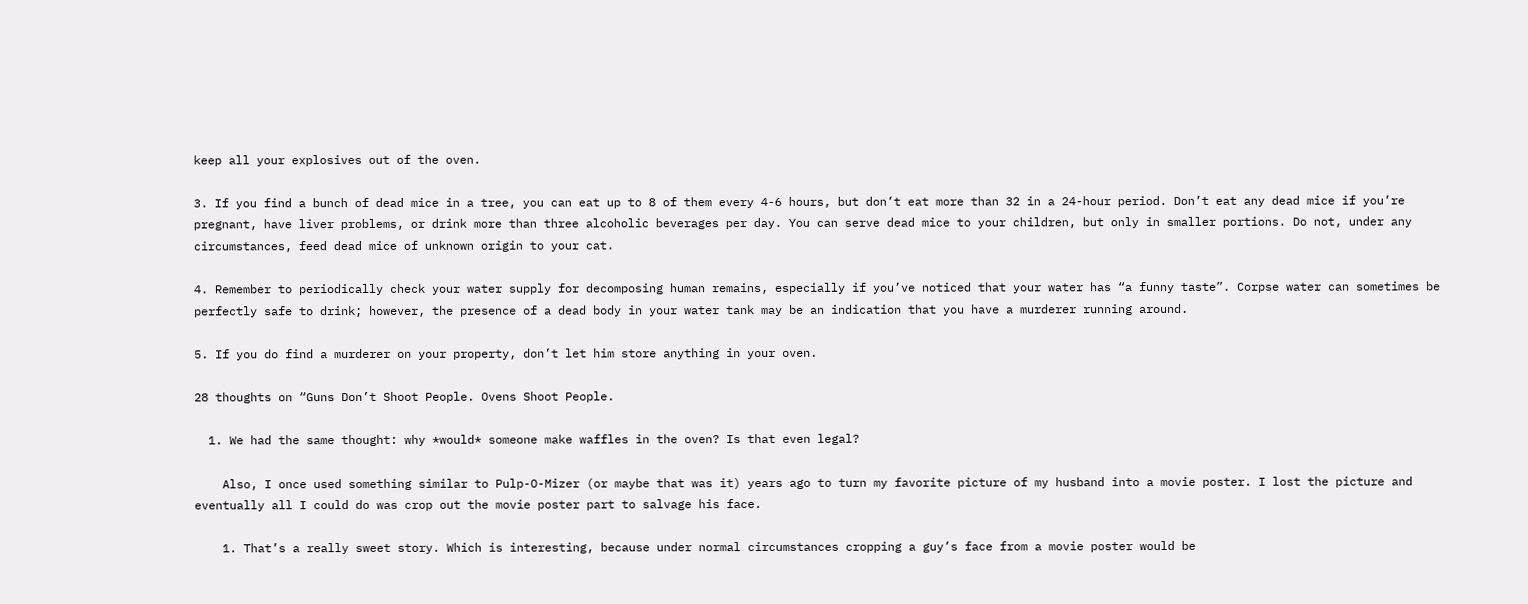keep all your explosives out of the oven.

3. If you find a bunch of dead mice in a tree, you can eat up to 8 of them every 4-6 hours, but don’t eat more than 32 in a 24-hour period. Don’t eat any dead mice if you’re pregnant, have liver problems, or drink more than three alcoholic beverages per day. You can serve dead mice to your children, but only in smaller portions. Do not, under any circumstances, feed dead mice of unknown origin to your cat.

4. Remember to periodically check your water supply for decomposing human remains, especially if you’ve noticed that your water has “a funny taste”. Corpse water can sometimes be perfectly safe to drink; however, the presence of a dead body in your water tank may be an indication that you have a murderer running around.

5. If you do find a murderer on your property, don’t let him store anything in your oven.

28 thoughts on “Guns Don’t Shoot People. Ovens Shoot People.

  1. We had the same thought: why *would* someone make waffles in the oven? Is that even legal?

    Also, I once used something similar to Pulp-O-Mizer (or maybe that was it) years ago to turn my favorite picture of my husband into a movie poster. I lost the picture and eventually all I could do was crop out the movie poster part to salvage his face.

    1. That’s a really sweet story. Which is interesting, because under normal circumstances cropping a guy’s face from a movie poster would be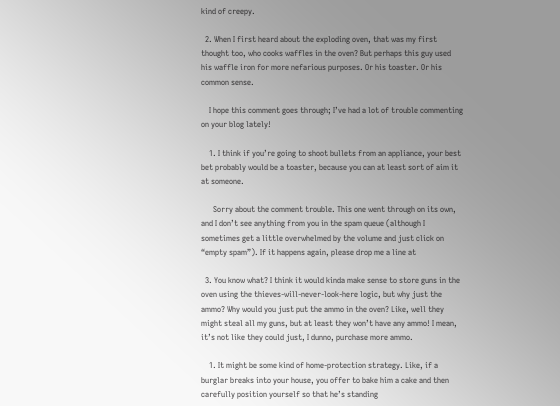kind of creepy.

  2. When I first heard about the exploding oven, that was my first thought too, who cooks waffles in the oven? But perhaps this guy used his waffle iron for more nefarious purposes. Or his toaster. Or his common sense.

    I hope this comment goes through; I’ve had a lot of trouble commenting on your blog lately!

    1. I think if you’re going to shoot bullets from an appliance, your best bet probably would be a toaster, because you can at least sort of aim it at someone.

      Sorry about the comment trouble. This one went through on its own, and I don’t see anything from you in the spam queue (although I sometimes get a little overwhelmed by the volume and just click on “empty spam”). If it happens again, please drop me a line at

  3. You know what? I think it would kinda make sense to store guns in the oven using the thieves-will-never-look-here logic, but why just the ammo? Why would you just put the ammo in the oven? Like, well they might steal all my guns, but at least they won’t have any ammo! I mean, it’s not like they could just, I dunno, purchase more ammo.

    1. It might be some kind of home-protection strategy. Like, if a burglar breaks into your house, you offer to bake him a cake and then carefully position yourself so that he’s standing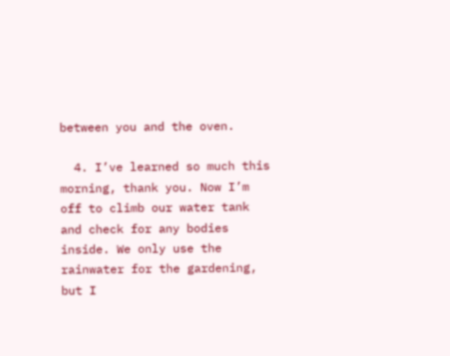between you and the oven.

  4. I’ve learned so much this morning, thank you. Now I’m off to climb our water tank and check for any bodies inside. We only use the rainwater for the gardening, but I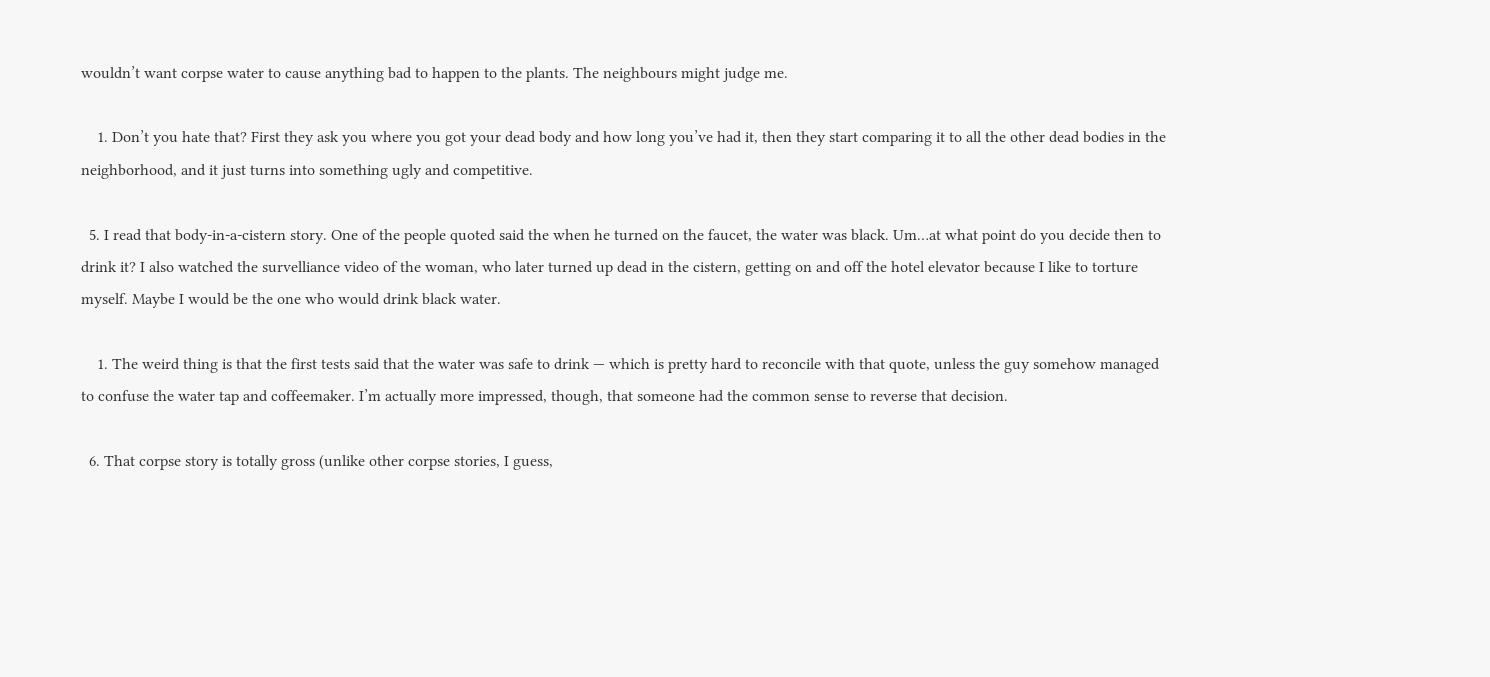wouldn’t want corpse water to cause anything bad to happen to the plants. The neighbours might judge me.

    1. Don’t you hate that? First they ask you where you got your dead body and how long you’ve had it, then they start comparing it to all the other dead bodies in the neighborhood, and it just turns into something ugly and competitive.

  5. I read that body-in-a-cistern story. One of the people quoted said the when he turned on the faucet, the water was black. Um…at what point do you decide then to drink it? I also watched the survelliance video of the woman, who later turned up dead in the cistern, getting on and off the hotel elevator because I like to torture myself. Maybe I would be the one who would drink black water.

    1. The weird thing is that the first tests said that the water was safe to drink — which is pretty hard to reconcile with that quote, unless the guy somehow managed to confuse the water tap and coffeemaker. I’m actually more impressed, though, that someone had the common sense to reverse that decision.

  6. That corpse story is totally gross (unlike other corpse stories, I guess,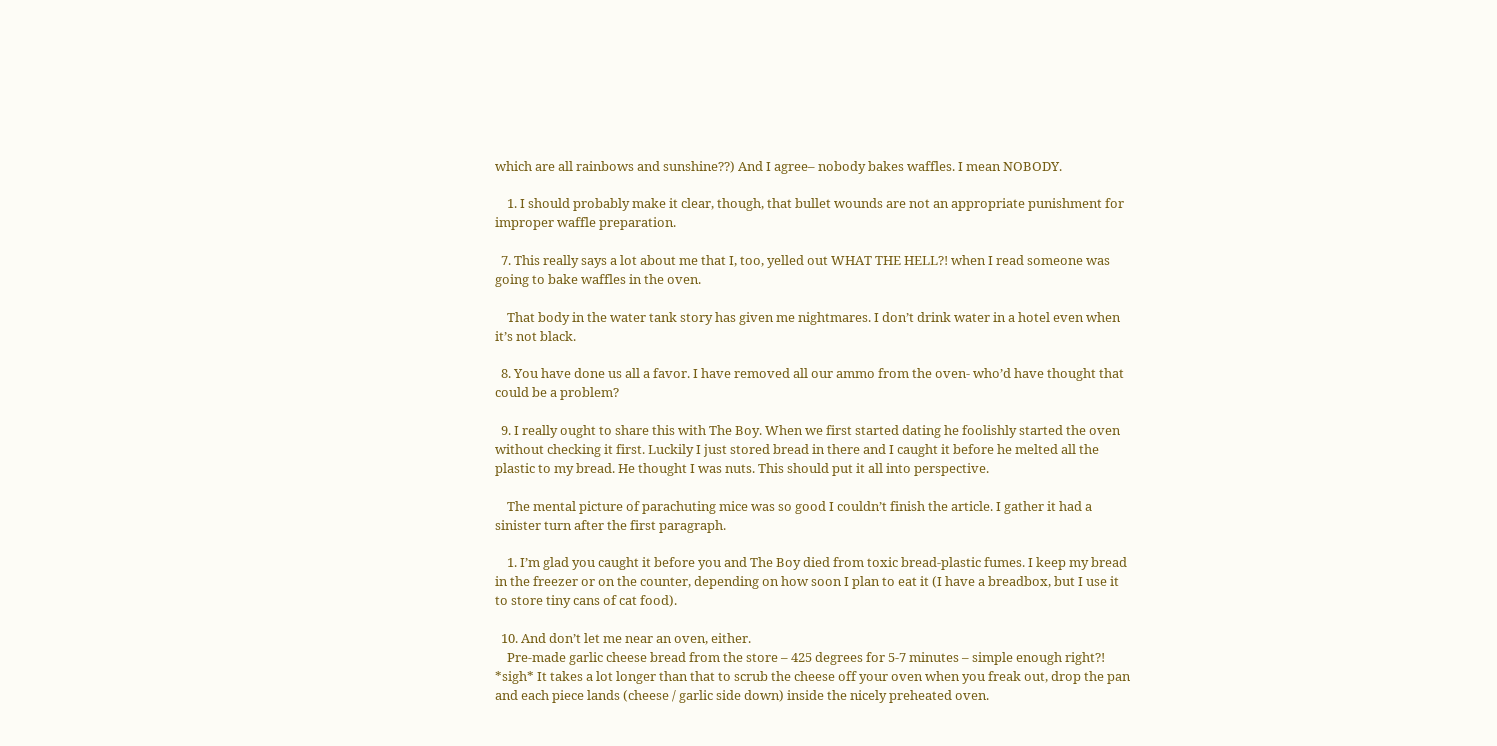which are all rainbows and sunshine??) And I agree– nobody bakes waffles. I mean NOBODY.

    1. I should probably make it clear, though, that bullet wounds are not an appropriate punishment for improper waffle preparation.

  7. This really says a lot about me that I, too, yelled out WHAT THE HELL?! when I read someone was going to bake waffles in the oven.

    That body in the water tank story has given me nightmares. I don’t drink water in a hotel even when it’s not black.

  8. You have done us all a favor. I have removed all our ammo from the oven- who’d have thought that could be a problem?

  9. I really ought to share this with The Boy. When we first started dating he foolishly started the oven without checking it first. Luckily I just stored bread in there and I caught it before he melted all the plastic to my bread. He thought I was nuts. This should put it all into perspective.

    The mental picture of parachuting mice was so good I couldn’t finish the article. I gather it had a sinister turn after the first paragraph.

    1. I’m glad you caught it before you and The Boy died from toxic bread-plastic fumes. I keep my bread in the freezer or on the counter, depending on how soon I plan to eat it (I have a breadbox, but I use it to store tiny cans of cat food).

  10. And don’t let me near an oven, either.
    Pre-made garlic cheese bread from the store – 425 degrees for 5-7 minutes – simple enough right?! *sigh* It takes a lot longer than that to scrub the cheese off your oven when you freak out, drop the pan and each piece lands (cheese / garlic side down) inside the nicely preheated oven.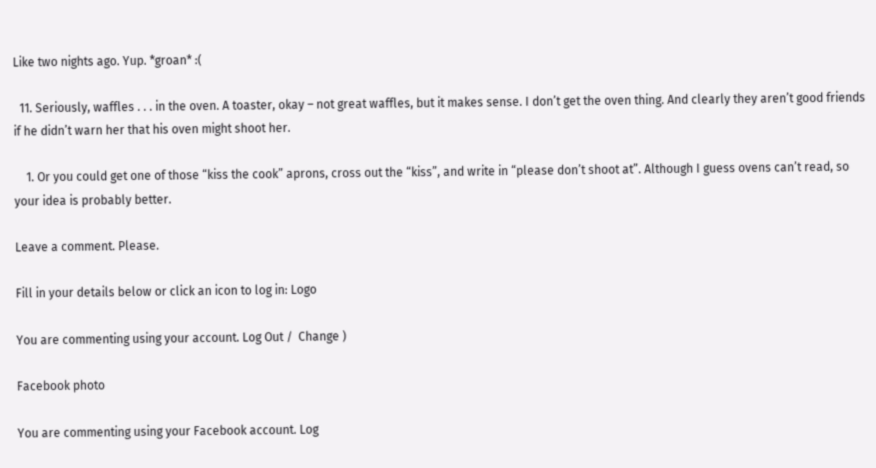Like two nights ago. Yup. *groan* :(

  11. Seriously, waffles . . . in the oven. A toaster, okay – not great waffles, but it makes sense. I don’t get the oven thing. And clearly they aren’t good friends if he didn’t warn her that his oven might shoot her.

    1. Or you could get one of those “kiss the cook” aprons, cross out the “kiss”, and write in “please don’t shoot at”. Although I guess ovens can’t read, so your idea is probably better.

Leave a comment. Please.

Fill in your details below or click an icon to log in: Logo

You are commenting using your account. Log Out /  Change )

Facebook photo

You are commenting using your Facebook account. Log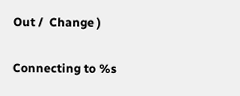Out /  Change )

Connecting to %s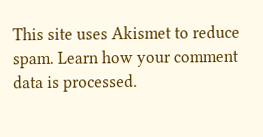This site uses Akismet to reduce spam. Learn how your comment data is processed.